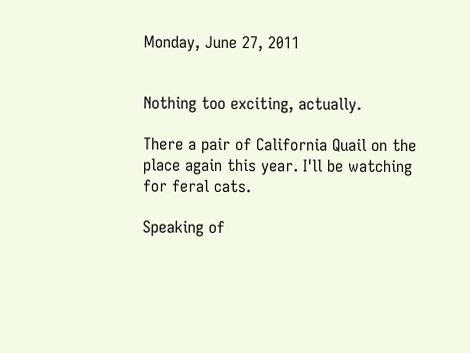Monday, June 27, 2011


Nothing too exciting, actually.

There a pair of California Quail on the place again this year. I'll be watching for feral cats.

Speaking of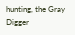hunting, the Gray Digger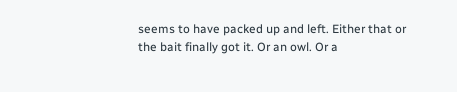seems to have packed up and left. Either that or the bait finally got it. Or an owl. Or a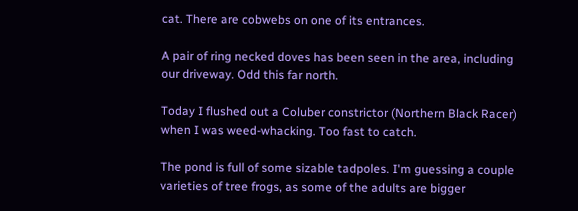cat. There are cobwebs on one of its entrances.

A pair of ring necked doves has been seen in the area, including our driveway. Odd this far north.

Today I flushed out a Coluber constrictor (Northern Black Racer) when I was weed-whacking. Too fast to catch.

The pond is full of some sizable tadpoles. I'm guessing a couple varieties of tree frogs, as some of the adults are bigger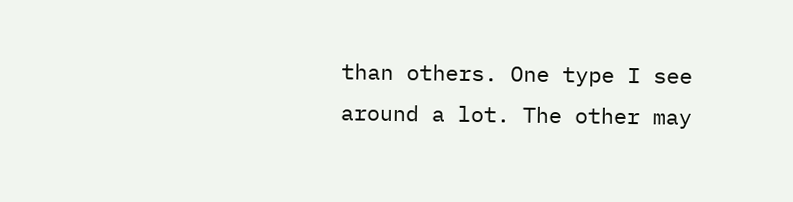than others. One type I see around a lot. The other may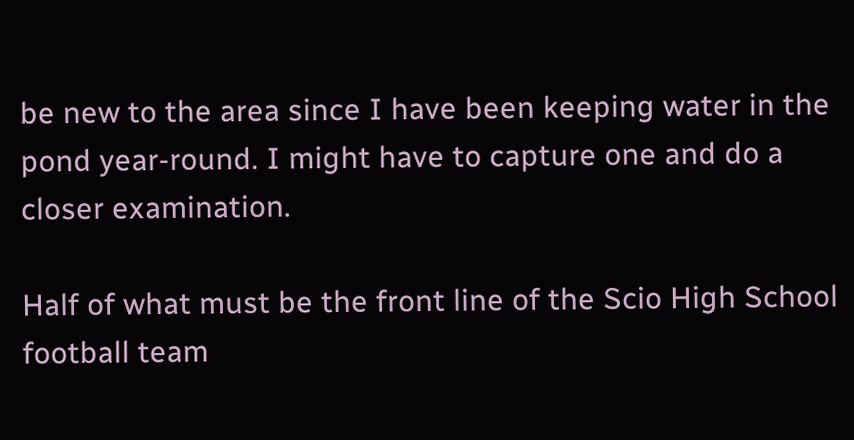be new to the area since I have been keeping water in the pond year-round. I might have to capture one and do a closer examination.

Half of what must be the front line of the Scio High School football team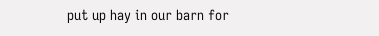put up hay in our barn for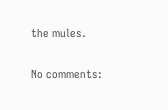the mules.

No comments: